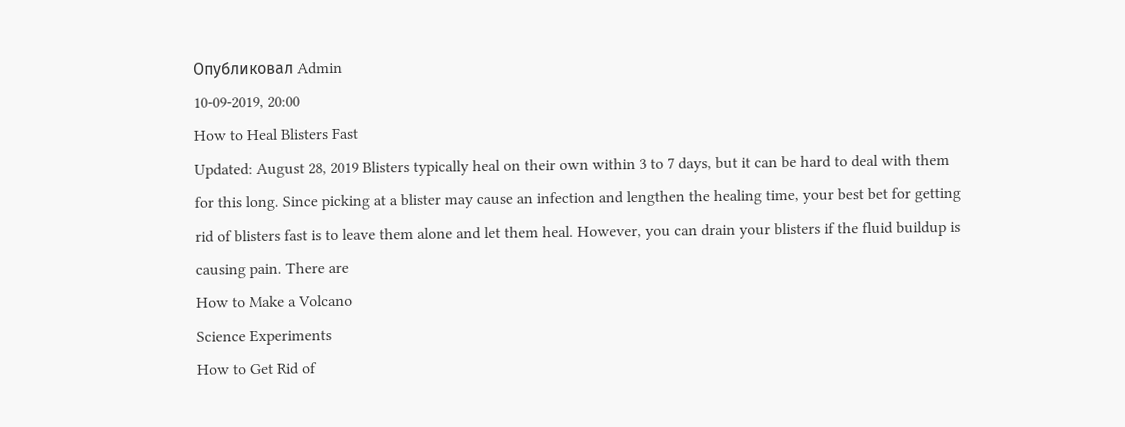Опубликовал Admin
10-09-2019, 20:00
How to Heal Blisters Fast
Updated: August 28, 2019 Blisters typically heal on their own within 3 to 7 days, but it can be hard to deal with them for this long. Since picking at a blister may cause an infection and lengthen the healing time, your best bet for getting rid of blisters fast is to leave them alone and let them heal. However, you can drain your blisters if the fluid buildup is causing pain. There are
How to Make a Volcano
Science Experiments
How to Get Rid of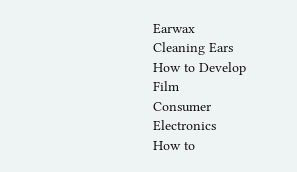Earwax
Cleaning Ears
How to Develop Film
Consumer Electronics
How to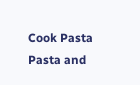Cook Pasta
Pasta and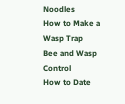Noodles
How to Make a Wasp Trap
Bee and Wasp Control
How to Date